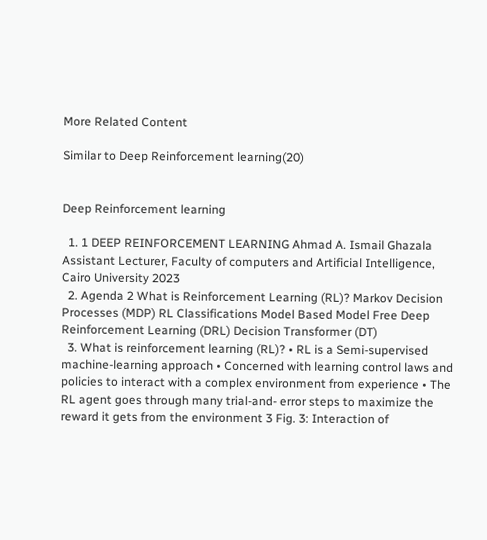More Related Content

Similar to Deep Reinforcement learning(20)


Deep Reinforcement learning

  1. 1 DEEP REINFORCEMENT LEARNING Ahmad A. Ismail Ghazala Assistant Lecturer, Faculty of computers and Artificial Intelligence, Cairo University 2023
  2. Agenda 2 What is Reinforcement Learning (RL)? Markov Decision Processes (MDP) RL Classifications Model Based Model Free Deep Reinforcement Learning (DRL) Decision Transformer (DT)
  3. What is reinforcement learning (RL)? • RL is a Semi-supervised machine-learning approach • Concerned with learning control laws and policies to interact with a complex environment from experience • The RL agent goes through many trial-and- error steps to maximize the reward it gets from the environment 3 Fig. 3: Interaction of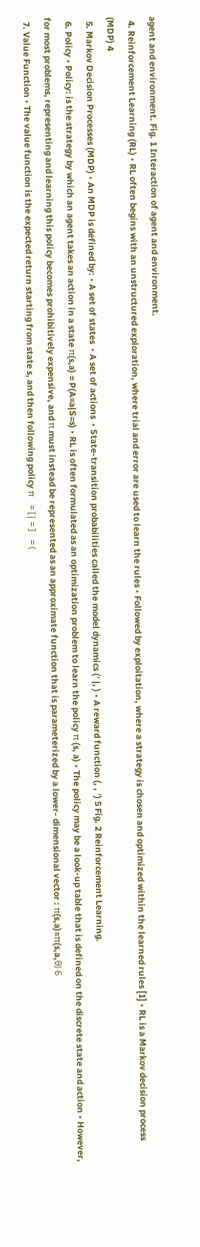agent and environment. Fig. 1 Interaction of agent and environment.
  4. Reinforcement Learning (RL) • RL often begins with an unstructured exploration, where trial and error are used to learn the rules • Followed by exploitation, where a strategy is chosen and optimized within the learned rules [1] • RL is a Markov decision process (MDP) 4
  5. Markov Decision Processes (MDP) • An MDP is defined by: • A set of states  • A set of actions  • State-transition probabilities called the model dynamics (′ |, ) • A reward function (, , ′) 5 Fig. 2 Reinforcement Learning.
  6. Policy • Policy: is the strategy by which an agent takes an action in a state π(s,a) = P(A=a|S=s) • RL is often formulated as an optimization problem to learn the policy π (s, a) • The policy may be a look-up table that is defined on the discrete state and action • However, for most problems, representing and learning this policy becomes prohibitively expensive, and π must instead be represented as an approximate function that is parameterized by a lower- dimensional vector : π(s,a)≈π(s,a,θ) 6
  7. Value Function • The value function is the expected return starting from state s, and then following policy π    = [| = ]    = (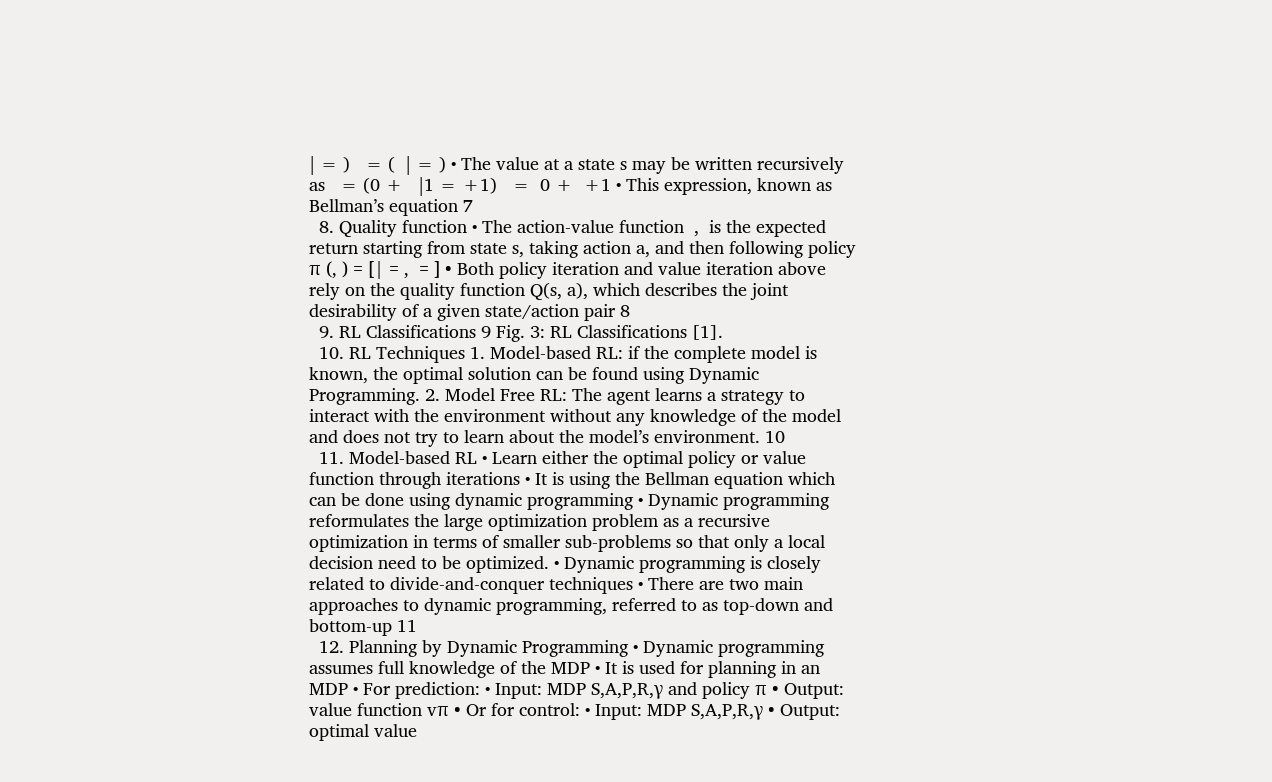| = )   = (  | = ) • The value at a state s may be written recursively as   = (0 +   |1 = +1)   =  0 +  +1 • This expression, known as Bellman’s equation 7
  8. Quality function • The action-value function  ,  is the expected return starting from state s, taking action a, and then following policy π (, ) = [| = ,  = ] • Both policy iteration and value iteration above rely on the quality function Q(s, a), which describes the joint desirability of a given state/action pair 8
  9. RL Classifications 9 Fig. 3: RL Classifications [1].
  10. RL Techniques 1. Model-based RL: if the complete model is known, the optimal solution can be found using Dynamic Programming. 2. Model Free RL: The agent learns a strategy to interact with the environment without any knowledge of the model and does not try to learn about the model’s environment. 10
  11. Model-based RL • Learn either the optimal policy or value function through iterations • It is using the Bellman equation which can be done using dynamic programming • Dynamic programming reformulates the large optimization problem as a recursive optimization in terms of smaller sub-problems so that only a local decision need to be optimized. • Dynamic programming is closely related to divide-and-conquer techniques • There are two main approaches to dynamic programming, referred to as top-down and bottom-up 11
  12. Planning by Dynamic Programming • Dynamic programming assumes full knowledge of the MDP • It is used for planning in an MDP • For prediction: • Input: MDP S,A,P,R,γ and policy π • Output: value function vπ • Or for control: • Input: MDP S,A,P,R,γ • Output: optimal value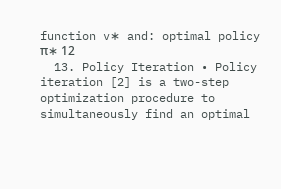function v∗ and: optimal policy π∗ 12
  13. Policy Iteration • Policy iteration [2] is a two-step optimization procedure to simultaneously find an optimal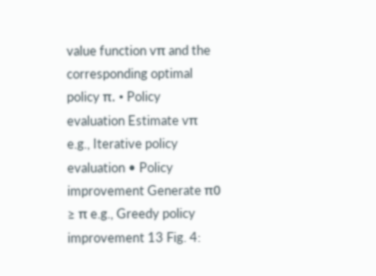value function vπ and the corresponding optimal policy π. • Policy evaluation Estimate vπ e.g., Iterative policy evaluation • Policy improvement Generate π0 ≥ π e.g., Greedy policy improvement 13 Fig. 4: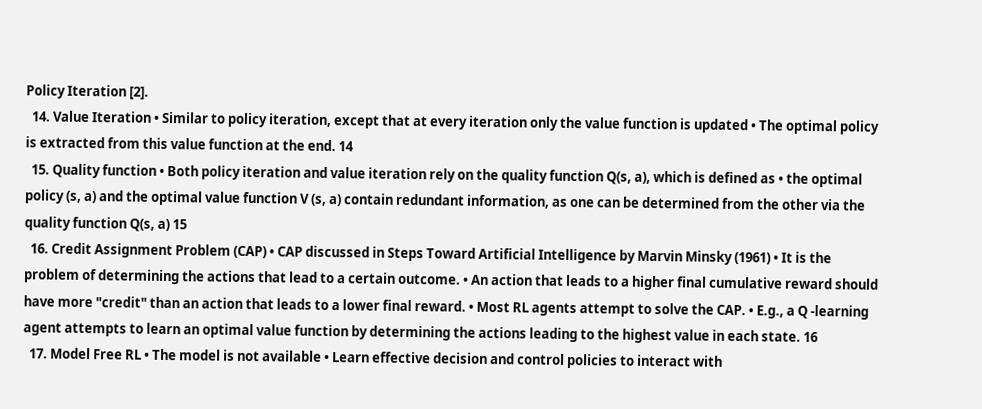Policy Iteration [2].
  14. Value Iteration • Similar to policy iteration, except that at every iteration only the value function is updated • The optimal policy is extracted from this value function at the end. 14
  15. Quality function • Both policy iteration and value iteration rely on the quality function Q(s, a), which is defined as • the optimal policy (s, a) and the optimal value function V (s, a) contain redundant information, as one can be determined from the other via the quality function Q(s, a) 15
  16. Credit Assignment Problem (CAP) • CAP discussed in Steps Toward Artificial Intelligence by Marvin Minsky (1961) • It is the problem of determining the actions that lead to a certain outcome. • An action that leads to a higher final cumulative reward should have more "credit" than an action that leads to a lower final reward. • Most RL agents attempt to solve the CAP. • E.g., a Q -learning agent attempts to learn an optimal value function by determining the actions leading to the highest value in each state. 16
  17. Model Free RL • The model is not available • Learn effective decision and control policies to interact with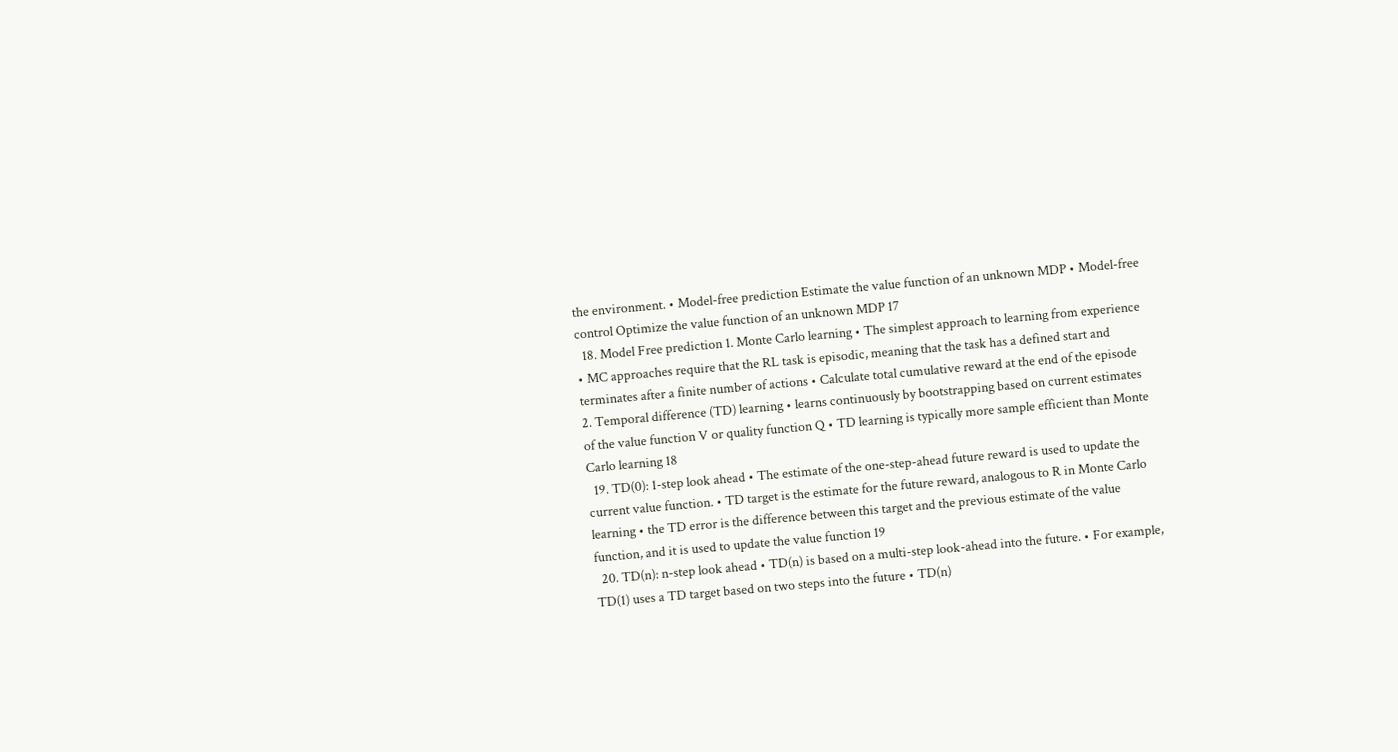the environment. • Model-free prediction Estimate the value function of an unknown MDP • Model-free control Optimize the value function of an unknown MDP 17
  18. Model Free prediction 1. Monte Carlo learning • The simplest approach to learning from experience • MC approaches require that the RL task is episodic, meaning that the task has a defined start and terminates after a finite number of actions • Calculate total cumulative reward at the end of the episode 2. Temporal difference (TD) learning • learns continuously by bootstrapping based on current estimates of the value function V or quality function Q • TD learning is typically more sample efficient than Monte Carlo learning 18
  19. TD(0): 1-step look ahead • The estimate of the one-step-ahead future reward is used to update the current value function. • TD target is the estimate for the future reward, analogous to R in Monte Carlo learning • the TD error is the difference between this target and the previous estimate of the value function, and it is used to update the value function 19
  20. TD(n): n-step look ahead • TD(n) is based on a multi-step look-ahead into the future. • For example, TD(1) uses a TD target based on two steps into the future • TD(n)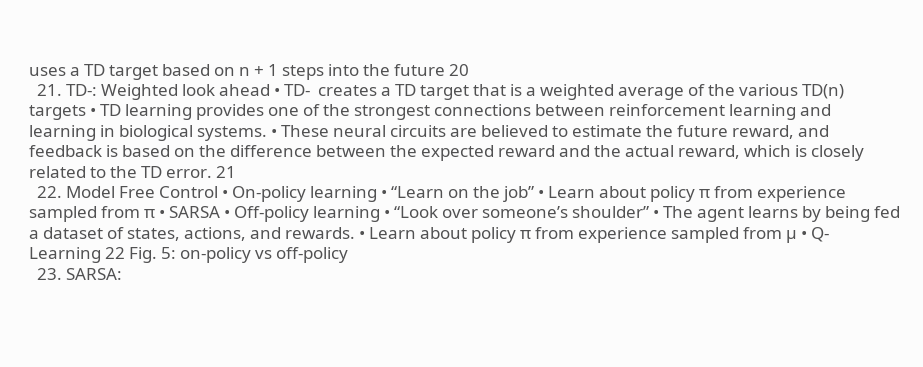uses a TD target based on n + 1 steps into the future 20
  21. TD-: Weighted look ahead • TD-  creates a TD target that is a weighted average of the various TD(n) targets • TD learning provides one of the strongest connections between reinforcement learning and learning in biological systems. • These neural circuits are believed to estimate the future reward, and feedback is based on the difference between the expected reward and the actual reward, which is closely related to the TD error. 21
  22. Model Free Control • On-policy learning • “Learn on the job” • Learn about policy π from experience sampled from π • SARSA • Off-policy learning • “Look over someone’s shoulder” • The agent learns by being fed a dataset of states, actions, and rewards. • Learn about policy π from experience sampled from µ • Q-Learning 22 Fig. 5: on-policy vs off-policy
  23. SARSA: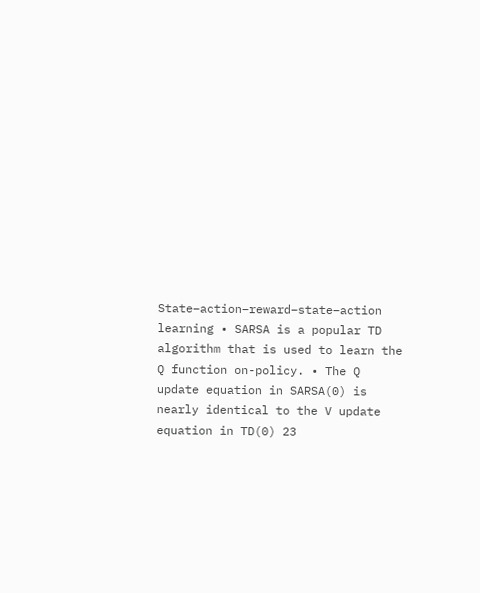State–action–reward–state–action learning • SARSA is a popular TD algorithm that is used to learn the Q function on-policy. • The Q update equation in SARSA(0) is nearly identical to the V update equation in TD(0) 23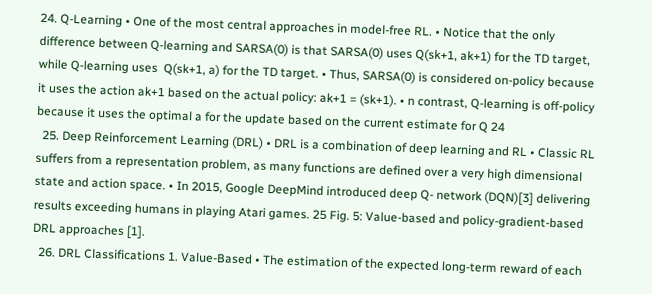24. Q-Learning • One of the most central approaches in model-free RL. • Notice that the only difference between Q-learning and SARSA(0) is that SARSA(0) uses Q(sk+1, ak+1) for the TD target, while Q-learning uses  Q(sk+1, a) for the TD target. • Thus, SARSA(0) is considered on-policy because it uses the action ak+1 based on the actual policy: ak+1 = (sk+1). • n contrast, Q-learning is off-policy because it uses the optimal a for the update based on the current estimate for Q 24
  25. Deep Reinforcement Learning (DRL) • DRL is a combination of deep learning and RL • Classic RL suffers from a representation problem, as many functions are defined over a very high dimensional state and action space. • In 2015, Google DeepMind introduced deep Q- network (DQN)[3] delivering results exceeding humans in playing Atari games. 25 Fig. 5: Value-based and policy-gradient-based DRL approaches [1].
  26. DRL Classifications 1. Value-Based • The estimation of the expected long-term reward of each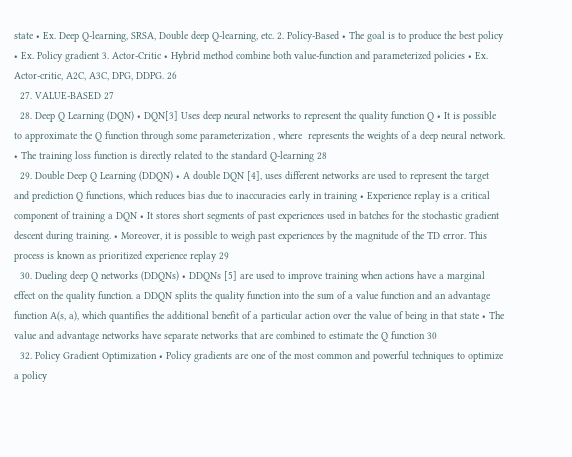state • Ex. Deep Q-learning, SRSA, Double deep Q-learning, etc. 2. Policy-Based • The goal is to produce the best policy • Ex. Policy gradient 3. Actor-Critic • Hybrid method combine both value-function and parameterized policies • Ex. Actor-critic, A2C, A3C, DPG, DDPG. 26
  27. VALUE-BASED 27
  28. Deep Q Learning (DQN) • DQN[3] Uses deep neural networks to represent the quality function Q • It is possible to approximate the Q function through some parameterization , where  represents the weights of a deep neural network. • The training loss function is directly related to the standard Q-learning 28
  29. Double Deep Q Learning (DDQN) • A double DQN [4], uses different networks are used to represent the target and prediction Q functions, which reduces bias due to inaccuracies early in training • Experience replay is a critical component of training a DQN • It stores short segments of past experiences used in batches for the stochastic gradient descent during training. • Moreover, it is possible to weigh past experiences by the magnitude of the TD error. This process is known as prioritized experience replay 29
  30. Dueling deep Q networks (DDQNs) • DDQNs [5] are used to improve training when actions have a marginal effect on the quality function. a DDQN splits the quality function into the sum of a value function and an advantage function A(s, a), which quantifies the additional benefit of a particular action over the value of being in that state • The value and advantage networks have separate networks that are combined to estimate the Q function 30
  32. Policy Gradient Optimization • Policy gradients are one of the most common and powerful techniques to optimize a policy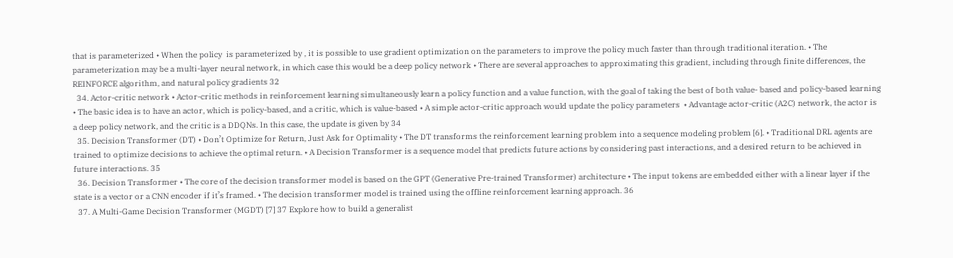that is parameterized • When the policy  is parameterized by , it is possible to use gradient optimization on the parameters to improve the policy much faster than through traditional iteration. • The parameterization may be a multi-layer neural network, in which case this would be a deep policy network • There are several approaches to approximating this gradient, including through finite differences, the REINFORCE algorithm, and natural policy gradients 32
  34. Actor-critic network • Actor-critic methods in reinforcement learning simultaneously learn a policy function and a value function, with the goal of taking the best of both value- based and policy-based learning • The basic idea is to have an actor, which is policy-based, and a critic, which is value-based • A simple actor-critic approach would update the policy parameters  • Advantage actor-critic (A2C) network, the actor is a deep policy network, and the critic is a DDQNs. In this case, the update is given by 34
  35. Decision Transformer (DT) • Don’t Optimize for Return, Just Ask for Optimality • The DT transforms the reinforcement learning problem into a sequence modeling problem [6]. • Traditional DRL agents are trained to optimize decisions to achieve the optimal return. • A Decision Transformer is a sequence model that predicts future actions by considering past interactions, and a desired return to be achieved in future interactions. 35
  36. Decision Transformer • The core of the decision transformer model is based on the GPT (Generative Pre-trained Transformer) architecture • The input tokens are embedded either with a linear layer if the state is a vector or a CNN encoder if it’s framed. • The decision transformer model is trained using the offline reinforcement learning approach. 36
  37. A Multi-Game Decision Transformer (MGDT) [7] 37 Explore how to build a generalist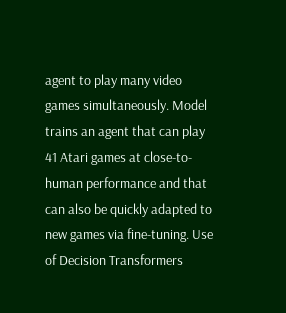agent to play many video games simultaneously. Model trains an agent that can play 41 Atari games at close-to-human performance and that can also be quickly adapted to new games via fine-tuning. Use of Decision Transformers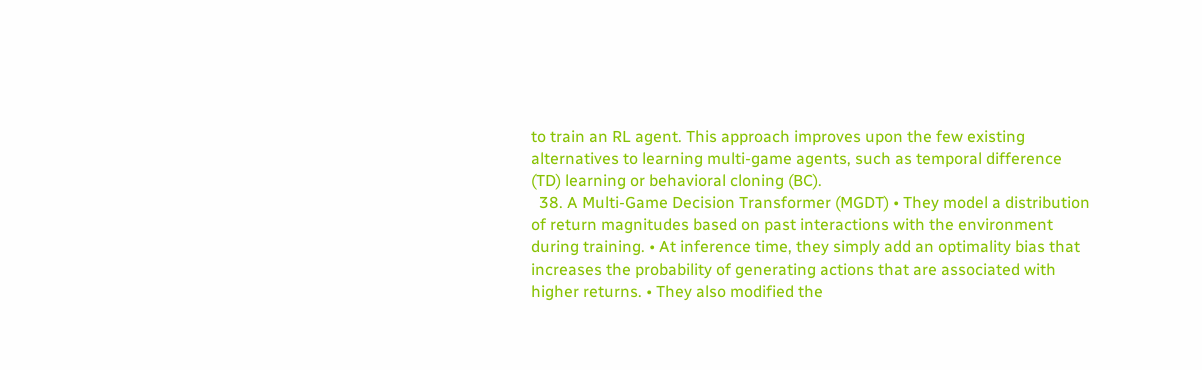to train an RL agent. This approach improves upon the few existing alternatives to learning multi-game agents, such as temporal difference (TD) learning or behavioral cloning (BC).
  38. A Multi-Game Decision Transformer (MGDT) • They model a distribution of return magnitudes based on past interactions with the environment during training. • At inference time, they simply add an optimality bias that increases the probability of generating actions that are associated with higher returns. • They also modified the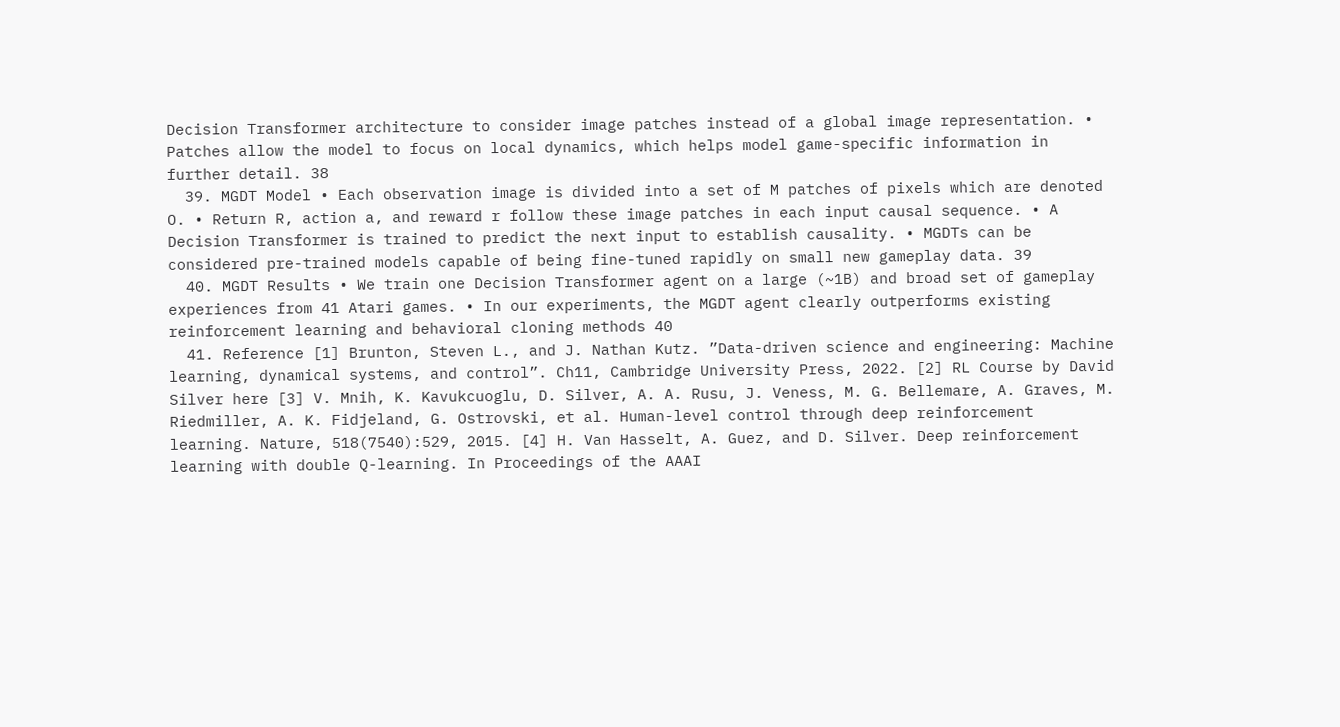Decision Transformer architecture to consider image patches instead of a global image representation. • Patches allow the model to focus on local dynamics, which helps model game-specific information in further detail. 38
  39. MGDT Model • Each observation image is divided into a set of M patches of pixels which are denoted O. • Return R, action a, and reward r follow these image patches in each input causal sequence. • A Decision Transformer is trained to predict the next input to establish causality. • MGDTs can be considered pre-trained models capable of being fine-tuned rapidly on small new gameplay data. 39
  40. MGDT Results • We train one Decision Transformer agent on a large (~1B) and broad set of gameplay experiences from 41 Atari games. • In our experiments, the MGDT agent clearly outperforms existing reinforcement learning and behavioral cloning methods 40
  41. Reference [1] Brunton, Steven L., and J. Nathan Kutz. ”Data-driven science and engineering: Machine learning, dynamical systems, and control”. Ch11, Cambridge University Press, 2022. [2] RL Course by David Silver here [3] V. Mnih, K. Kavukcuoglu, D. Silver, A. A. Rusu, J. Veness, M. G. Bellemare, A. Graves, M. Riedmiller, A. K. Fidjeland, G. Ostrovski, et al. Human-level control through deep reinforcement learning. Nature, 518(7540):529, 2015. [4] H. Van Hasselt, A. Guez, and D. Silver. Deep reinforcement learning with double Q-learning. In Proceedings of the AAAI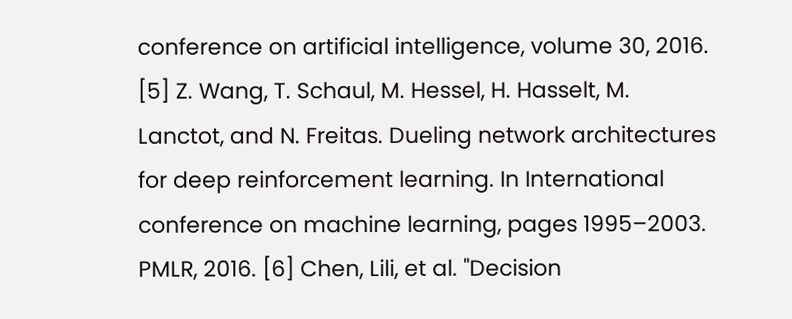conference on artificial intelligence, volume 30, 2016. [5] Z. Wang, T. Schaul, M. Hessel, H. Hasselt, M. Lanctot, and N. Freitas. Dueling network architectures for deep reinforcement learning. In International conference on machine learning, pages 1995–2003. PMLR, 2016. [6] Chen, Lili, et al. "Decision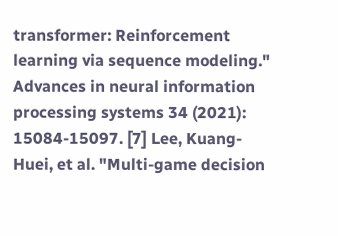transformer: Reinforcement learning via sequence modeling." Advances in neural information processing systems 34 (2021): 15084-15097. [7] Lee, Kuang-Huei, et al. "Multi-game decision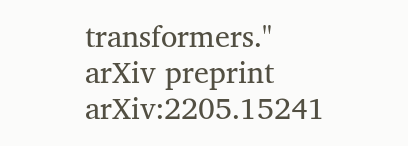transformers." arXiv preprint arXiv:2205.15241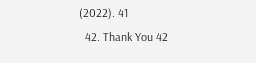(2022). 41
  42. Thank You 42